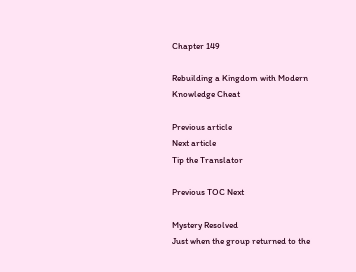Chapter 149

Rebuilding a Kingdom with Modern Knowledge Cheat

Previous article
Next article
Tip the Translator

Previous TOC Next

Mystery Resolved
Just when the group returned to the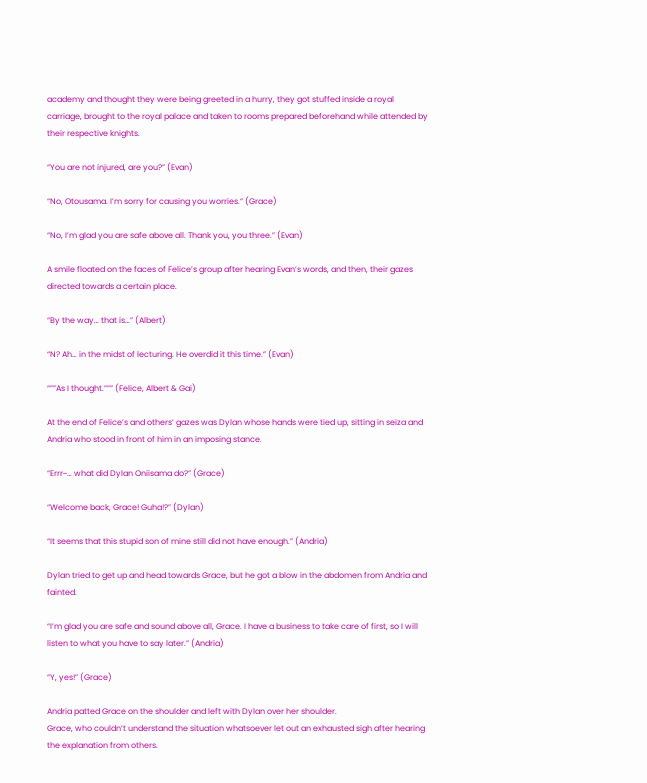academy and thought they were being greeted in a hurry, they got stuffed inside a royal carriage, brought to the royal palace and taken to rooms prepared beforehand while attended by their respective knights.

“You are not injured, are you?” (Evan)

“No, Otousama. I’m sorry for causing you worries.” (Grace)

“No, I’m glad you are safe above all. Thank you, you three.” (Evan)

A smile floated on the faces of Felice’s group after hearing Evan’s words, and then, their gazes directed towards a certain place.

“By the way… that is…” (Albert)

“N? Ah… in the midst of lecturing. He overdid it this time.” (Evan)

“””As I thought.””” (Felice, Albert & Gai)

At the end of Felice’s and others’ gazes was Dylan whose hands were tied up, sitting in seiza and Andria who stood in front of him in an imposing stance.

“Errr~… what did Dylan Oniisama do?” (Grace)

“Welcome back, Grace! Guha!?” (Dylan)

“It seems that this stupid son of mine still did not have enough.” (Andria)

Dylan tried to get up and head towards Grace, but he got a blow in the abdomen from Andria and fainted.

“I’m glad you are safe and sound above all, Grace. I have a business to take care of first, so I will listen to what you have to say later.” (Andria)

“Y, yes!” (Grace)

Andria patted Grace on the shoulder and left with Dylan over her shoulder.
Grace, who couldn’t understand the situation whatsoever let out an exhausted sigh after hearing the explanation from others.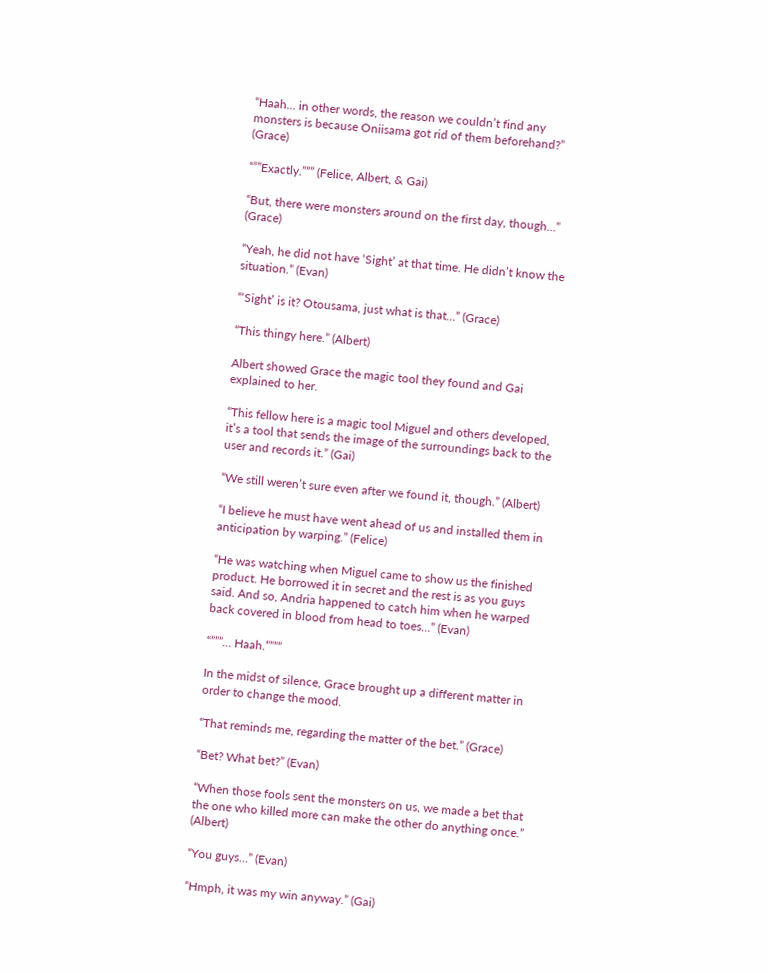“Haah… in other words, the reason we couldn’t find any monsters is because Oniisama got rid of them beforehand?” (Grace)

“””Exactly.””” (Felice, Albert, & Gai)

“But, there were monsters around on the first day, though…” (Grace)

“Yeah, he did not have ‘Sight’ at that time. He didn’t know the situation.” (Evan)

“‘Sight’ is it? Otousama, just what is that…” (Grace)

“This thingy here.” (Albert)

Albert showed Grace the magic tool they found and Gai explained to her.

“This fellow here is a magic tool Miguel and others developed, it’s a tool that sends the image of the surroundings back to the user and records it.” (Gai)

“We still weren’t sure even after we found it, though.” (Albert)

“I believe he must have went ahead of us and installed them in anticipation by warping.” (Felice)

“He was watching when Miguel came to show us the finished product. He borrowed it in secret and the rest is as you guys said. And so, Andria happened to catch him when he warped back covered in blood from head to toes…” (Evan)

“”””… Haah.””””

In the midst of silence, Grace brought up a different matter in order to change the mood.

“That reminds me, regarding the matter of the bet.” (Grace)

“Bet? What bet?” (Evan)

“When those fools sent the monsters on us, we made a bet that the one who killed more can make the other do anything once.” (Albert)

“You guys…” (Evan)

“Hmph, it was my win anyway.” (Gai)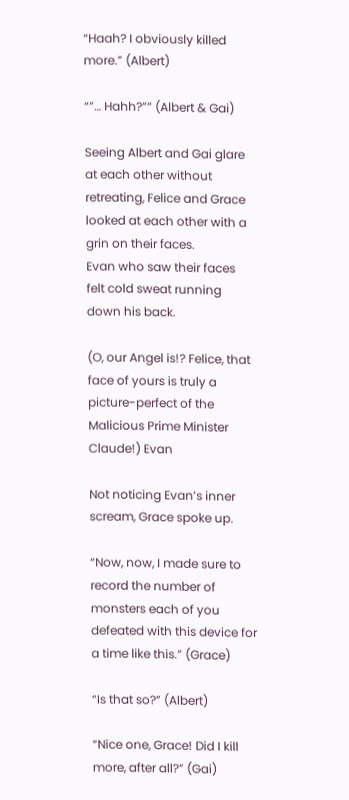“Haah? I obviously killed more.” (Albert)

“”… Hahh?”” (Albert & Gai)

Seeing Albert and Gai glare at each other without retreating, Felice and Grace looked at each other with a grin on their faces.
Evan who saw their faces felt cold sweat running down his back.

(O, our Angel is!? Felice, that face of yours is truly a picture-perfect of the Malicious Prime Minister Claude!) Evan

Not noticing Evan’s inner scream, Grace spoke up.

“Now, now, I made sure to record the number of monsters each of you defeated with this device for a time like this.” (Grace)

“Is that so?” (Albert)

“Nice one, Grace! Did I kill more, after all?” (Gai)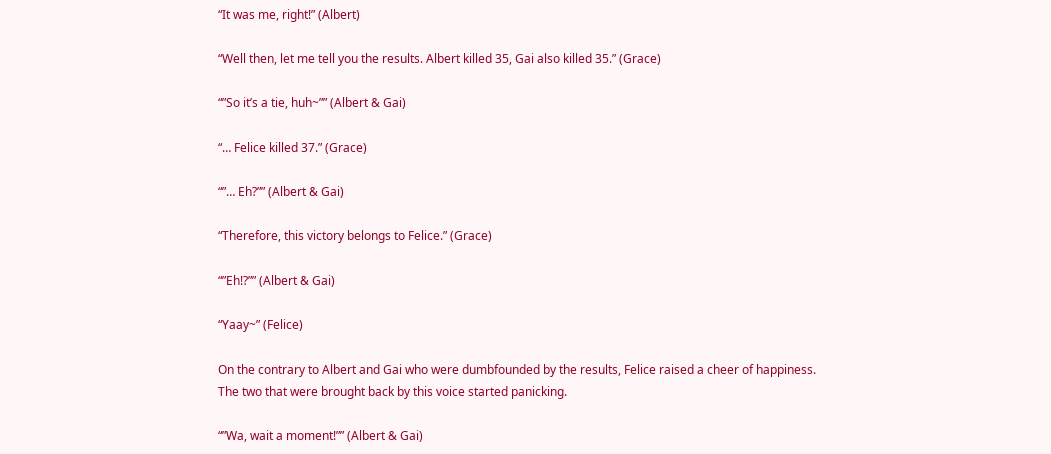“It was me, right!” (Albert)

“Well then, let me tell you the results. Albert killed 35, Gai also killed 35.” (Grace)

“”So it’s a tie, huh~”” (Albert & Gai)

“… Felice killed 37.” (Grace)

“”… Eh?”” (Albert & Gai)

“Therefore, this victory belongs to Felice.” (Grace)

“”Eh!?”” (Albert & Gai)

“Yaay~” (Felice)

On the contrary to Albert and Gai who were dumbfounded by the results, Felice raised a cheer of happiness.
The two that were brought back by this voice started panicking.

“”Wa, wait a moment!”” (Albert & Gai)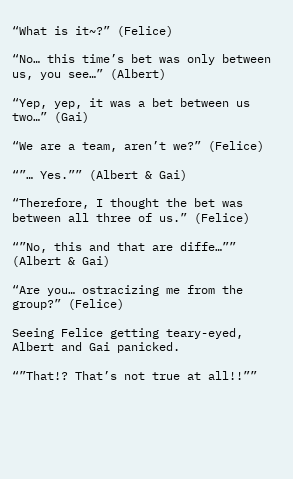“What is it~?” (Felice)

“No… this time’s bet was only between us, you see…” (Albert)

“Yep, yep, it was a bet between us two…” (Gai)

“We are a team, aren’t we?” (Felice)

“”… Yes.”” (Albert & Gai)

“Therefore, I thought the bet was between all three of us.” (Felice)

“”No, this and that are diffe…”” (Albert & Gai)

“Are you… ostracizing me from the group?” (Felice)

Seeing Felice getting teary-eyed, Albert and Gai panicked.

“”That!? That’s not true at all!!””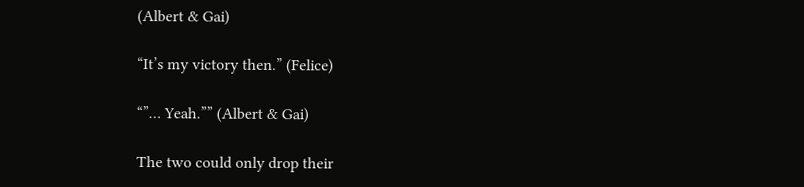(Albert & Gai)

“It’s my victory then.” (Felice)

“”… Yeah.”” (Albert & Gai)

The two could only drop their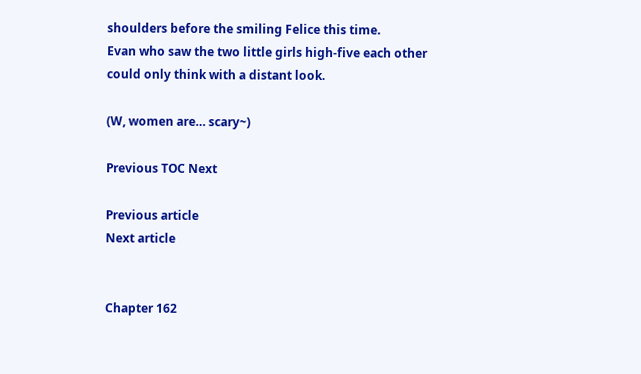shoulders before the smiling Felice this time.
Evan who saw the two little girls high-five each other could only think with a distant look.

(W, women are… scary~)

Previous TOC Next

Previous article
Next article


Chapter 162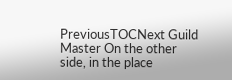PreviousTOCNext Guild Master On the other side, in the place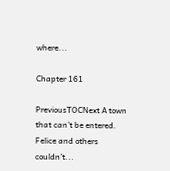where...

Chapter 161

PreviousTOCNext A town that can’t be entered. Felice and others couldn’t...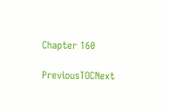Chapter 160

PreviousTOCNext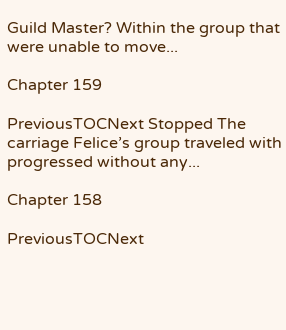Guild Master? Within the group that were unable to move...

Chapter 159

PreviousTOCNext Stopped The carriage Felice’s group traveled with progressed without any...

Chapter 158

PreviousTOCNext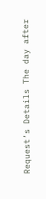Request’s Details The day after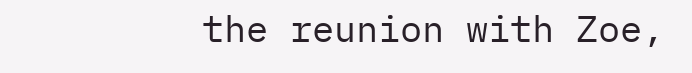the reunion with Zoe,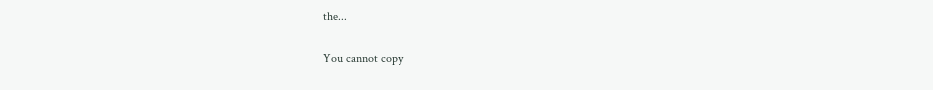the...

You cannot copy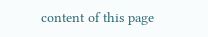content of this page